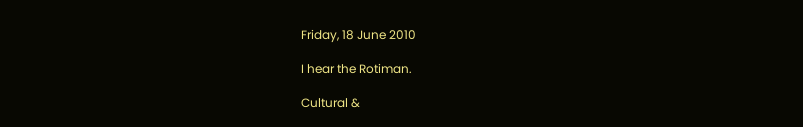Friday, 18 June 2010

I hear the Rotiman.

Cultural &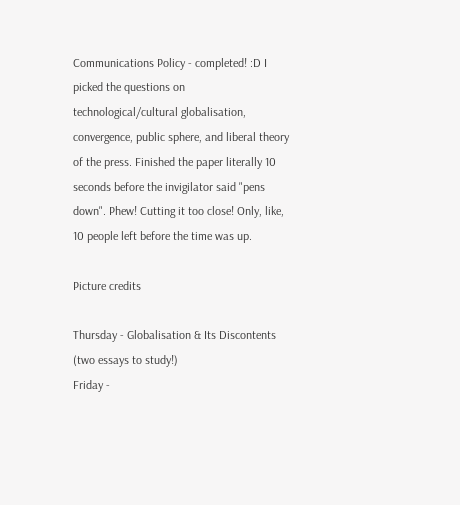Communications Policy - completed! :D I picked the questions on technological/cultural globalisation, convergence, public sphere, and liberal theory of the press. Finished the paper literally 10 seconds before the invigilator said "pens down". Phew! Cutting it too close! Only, like, 10 people left before the time was up.

Picture credits

Thursday - Globalisation & Its Discontents (two essays to study!)
Friday -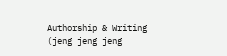Authorship & Writing (jeng jeng jeng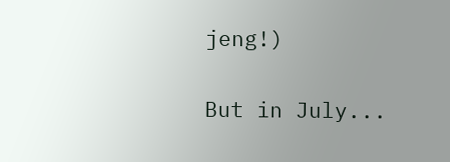jeng!)

But in July...